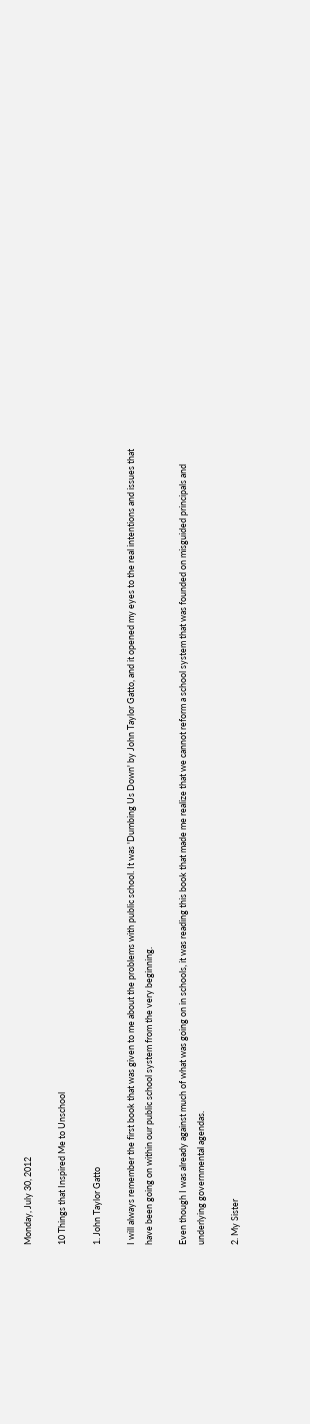Monday, July 30, 2012

10 Things that Inspired Me to Unschool

1. John Taylor Gatto

I will always remember the first book that was given to me about the problems with public school. It was 'Dumbing Us Down' by John Taylor Gatto, and it opened my eyes to the real intentions and issues that have been going on within our public school system from the very beginning.

Even though I was already against much of what was going on in schools, it was reading this book that made me realize that we cannot reform a school system that was founded on misguided principals and underlying governmental agendas.

2. My Sister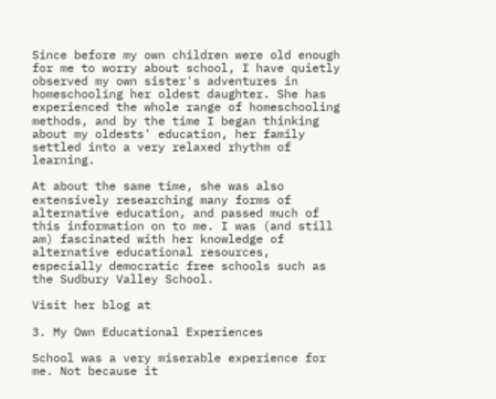Since before my own children were old enough for me to worry about school, I have quietly observed my own sister's adventures in homeschooling her oldest daughter. She has experienced the whole range of homeschooling methods, and by the time I began thinking about my oldests' education, her family settled into a very relaxed rhythm of learning.

At about the same time, she was also extensively researching many forms of alternative education, and passed much of this information on to me. I was (and still am) fascinated with her knowledge of alternative educational resources, especially democratic free schools such as the Sudbury Valley School.

Visit her blog at

3. My Own Educational Experiences

School was a very miserable experience for me. Not because it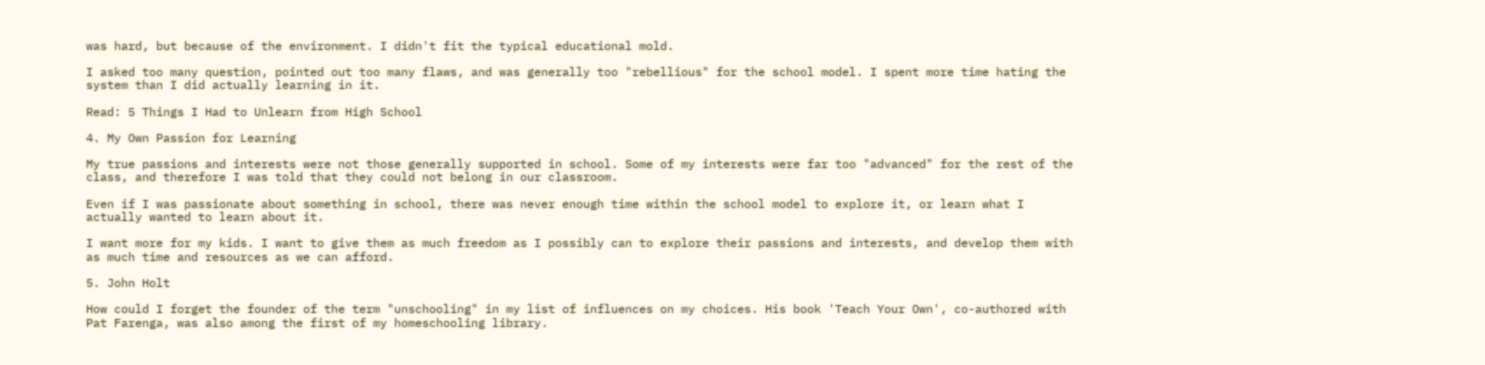was hard, but because of the environment. I didn't fit the typical educational mold.

I asked too many question, pointed out too many flaws, and was generally too "rebellious" for the school model. I spent more time hating the system than I did actually learning in it.

Read: 5 Things I Had to Unlearn from High School

4. My Own Passion for Learning

My true passions and interests were not those generally supported in school. Some of my interests were far too "advanced" for the rest of the class, and therefore I was told that they could not belong in our classroom.

Even if I was passionate about something in school, there was never enough time within the school model to explore it, or learn what I actually wanted to learn about it.

I want more for my kids. I want to give them as much freedom as I possibly can to explore their passions and interests, and develop them with as much time and resources as we can afford.

5. John Holt

How could I forget the founder of the term "unschooling" in my list of influences on my choices. His book 'Teach Your Own', co-authored with Pat Farenga, was also among the first of my homeschooling library.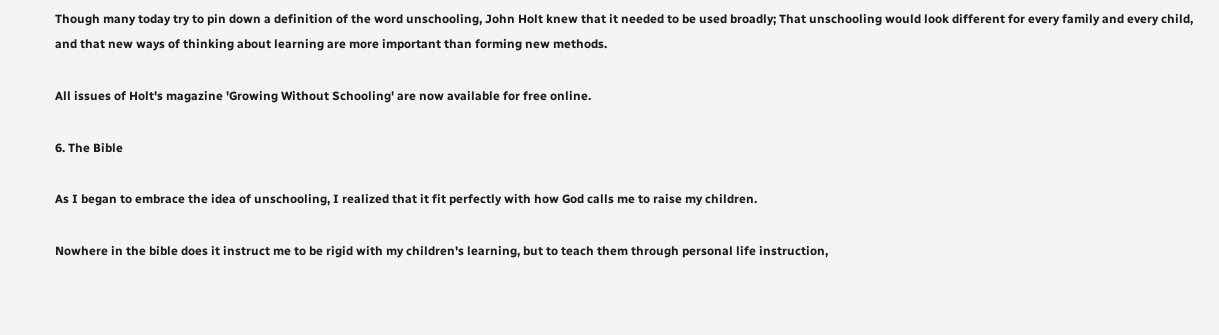Though many today try to pin down a definition of the word unschooling, John Holt knew that it needed to be used broadly; That unschooling would look different for every family and every child, and that new ways of thinking about learning are more important than forming new methods.

All issues of Holt's magazine 'Growing Without Schooling' are now available for free online.

6. The Bible

As I began to embrace the idea of unschooling, I realized that it fit perfectly with how God calls me to raise my children.

Nowhere in the bible does it instruct me to be rigid with my children's learning, but to teach them through personal life instruction,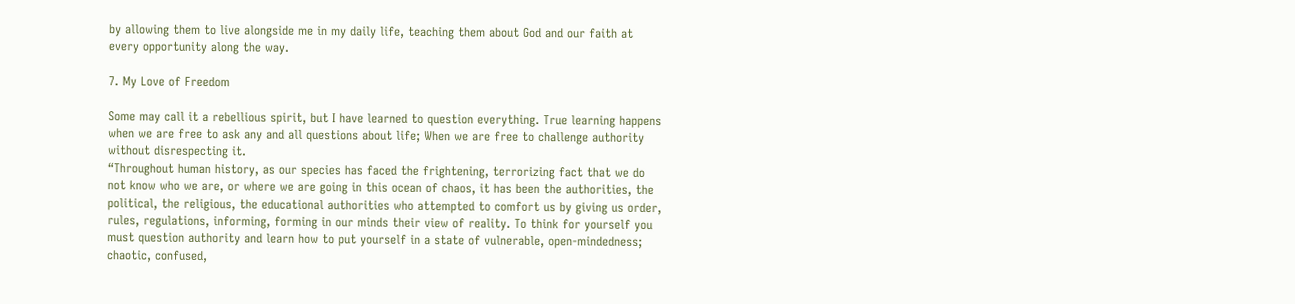by allowing them to live alongside me in my daily life, teaching them about God and our faith at every opportunity along the way.

7. My Love of Freedom

Some may call it a rebellious spirit, but I have learned to question everything. True learning happens when we are free to ask any and all questions about life; When we are free to challenge authority without disrespecting it.
“Throughout human history, as our species has faced the frightening, terrorizing fact that we do not know who we are, or where we are going in this ocean of chaos, it has been the authorities, the political, the religious, the educational authorities who attempted to comfort us by giving us order, rules, regulations, informing, forming in our minds their view of reality. To think for yourself you must question authority and learn how to put yourself in a state of vulnerable, open-mindedness; chaotic, confused,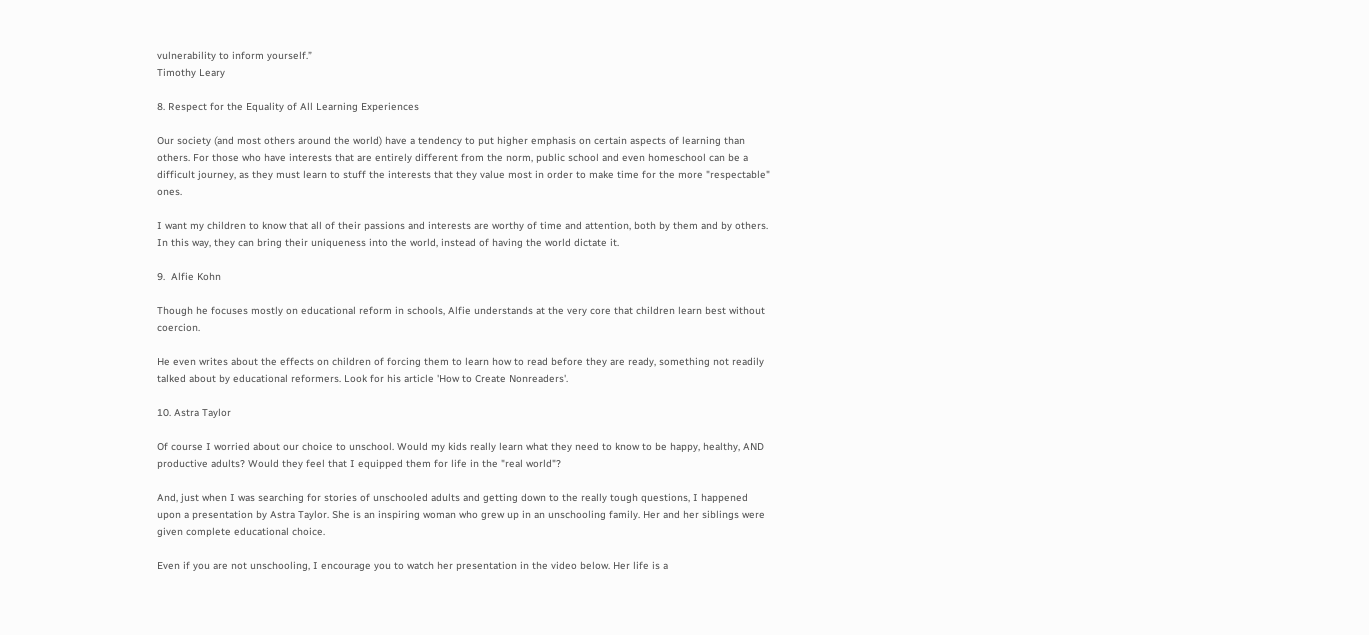vulnerability to inform yourself.”
Timothy Leary

8. Respect for the Equality of All Learning Experiences

Our society (and most others around the world) have a tendency to put higher emphasis on certain aspects of learning than others. For those who have interests that are entirely different from the norm, public school and even homeschool can be a difficult journey, as they must learn to stuff the interests that they value most in order to make time for the more "respectable" ones.

I want my children to know that all of their passions and interests are worthy of time and attention, both by them and by others. In this way, they can bring their uniqueness into the world, instead of having the world dictate it.

9.  Alfie Kohn

Though he focuses mostly on educational reform in schools, Alfie understands at the very core that children learn best without coercion.

He even writes about the effects on children of forcing them to learn how to read before they are ready, something not readily talked about by educational reformers. Look for his article 'How to Create Nonreaders'.

10. Astra Taylor

Of course I worried about our choice to unschool. Would my kids really learn what they need to know to be happy, healthy, AND productive adults? Would they feel that I equipped them for life in the "real world"?

And, just when I was searching for stories of unschooled adults and getting down to the really tough questions, I happened upon a presentation by Astra Taylor. She is an inspiring woman who grew up in an unschooling family. Her and her siblings were given complete educational choice.

Even if you are not unschooling, I encourage you to watch her presentation in the video below. Her life is a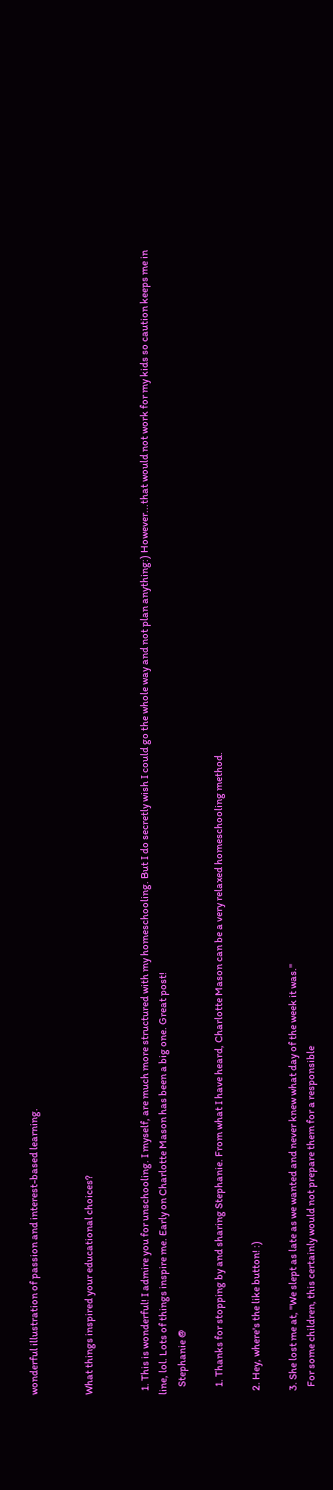wonderful illustration of passion and interest-based learning.


What things inspired your educational choices?


  1. This is wonderful! I admire you for unschooling. I myself, are much more structured with my homeschooling. But I do secretly wish I could go the whole way and not plan anything:) However...that would not work for my kids so caution keeps me in line, lol. Lots of things inspire me. Early on Charlotte Mason has been a big one. Great post!
    Stephanie @

    1. Thanks for stopping by and sharing Stephanie. From what I have heard, Charlotte Mason can be a very relaxed homeschooling method.

  2. Hey, where's the like button! :)

  3. She lost me at, "We slept as late as we wanted and never knew what day of the week it was."
    For some children, this certainly would not prepare them for a responsible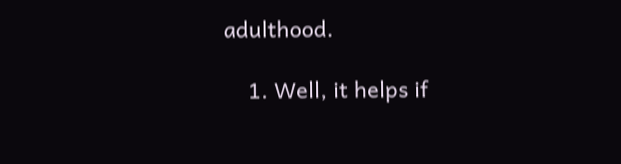adulthood.

    1. Well, it helps if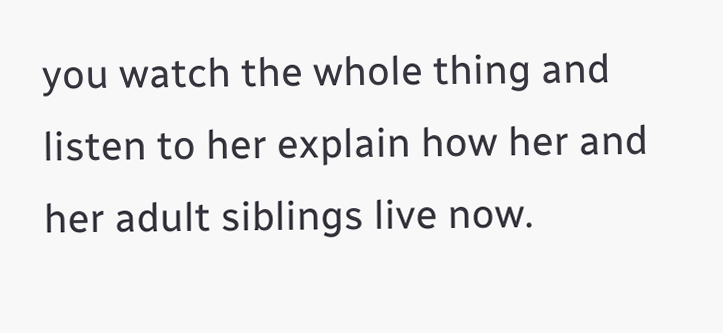you watch the whole thing and listen to her explain how her and her adult siblings live now.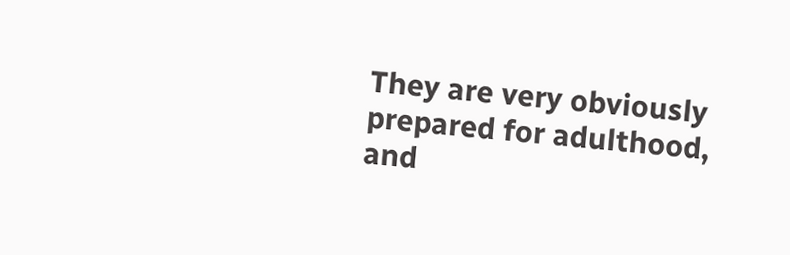They are very obviously prepared for adulthood, and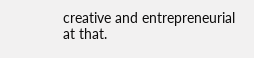creative and entrepreneurial at that.